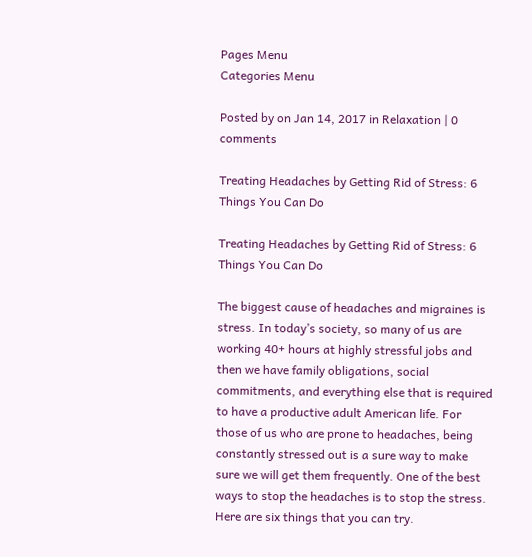Pages Menu
Categories Menu

Posted by on Jan 14, 2017 in Relaxation | 0 comments

Treating Headaches by Getting Rid of Stress: 6 Things You Can Do

Treating Headaches by Getting Rid of Stress: 6 Things You Can Do

The biggest cause of headaches and migraines is stress. In today’s society, so many of us are working 40+ hours at highly stressful jobs and then we have family obligations, social commitments, and everything else that is required to have a productive adult American life. For those of us who are prone to headaches, being constantly stressed out is a sure way to make sure we will get them frequently. One of the best ways to stop the headaches is to stop the stress. Here are six things that you can try.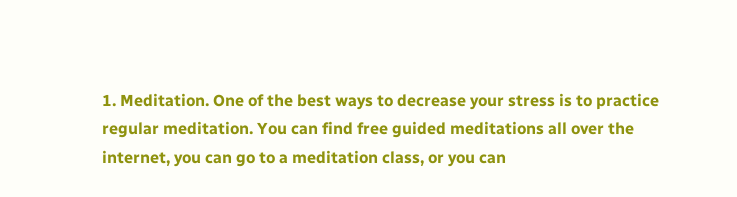1. Meditation. One of the best ways to decrease your stress is to practice regular meditation. You can find free guided meditations all over the internet, you can go to a meditation class, or you can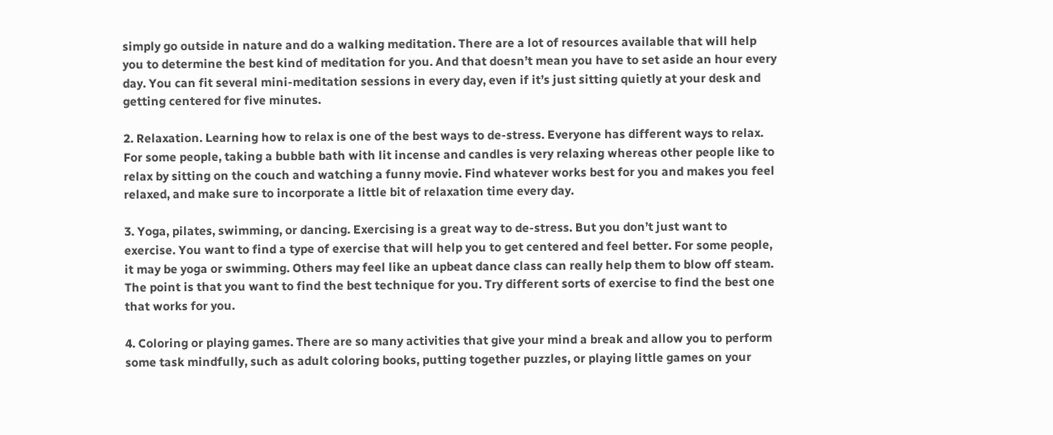simply go outside in nature and do a walking meditation. There are a lot of resources available that will help you to determine the best kind of meditation for you. And that doesn’t mean you have to set aside an hour every day. You can fit several mini-meditation sessions in every day, even if it’s just sitting quietly at your desk and getting centered for five minutes.

2. Relaxation. Learning how to relax is one of the best ways to de-stress. Everyone has different ways to relax. For some people, taking a bubble bath with lit incense and candles is very relaxing whereas other people like to relax by sitting on the couch and watching a funny movie. Find whatever works best for you and makes you feel relaxed, and make sure to incorporate a little bit of relaxation time every day.

3. Yoga, pilates, swimming, or dancing. Exercising is a great way to de-stress. But you don’t just want to exercise. You want to find a type of exercise that will help you to get centered and feel better. For some people, it may be yoga or swimming. Others may feel like an upbeat dance class can really help them to blow off steam. The point is that you want to find the best technique for you. Try different sorts of exercise to find the best one that works for you.

4. Coloring or playing games. There are so many activities that give your mind a break and allow you to perform some task mindfully, such as adult coloring books, putting together puzzles, or playing little games on your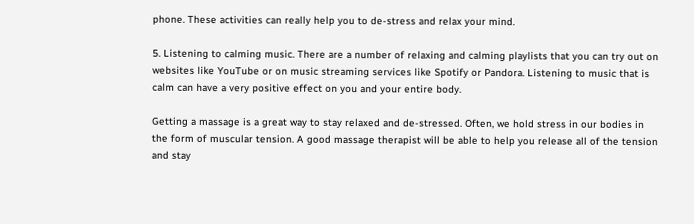phone. These activities can really help you to de-stress and relax your mind.

5. Listening to calming music. There are a number of relaxing and calming playlists that you can try out on websites like YouTube or on music streaming services like Spotify or Pandora. Listening to music that is calm can have a very positive effect on you and your entire body.

Getting a massage is a great way to stay relaxed and de-stressed. Often, we hold stress in our bodies in the form of muscular tension. A good massage therapist will be able to help you release all of the tension and stay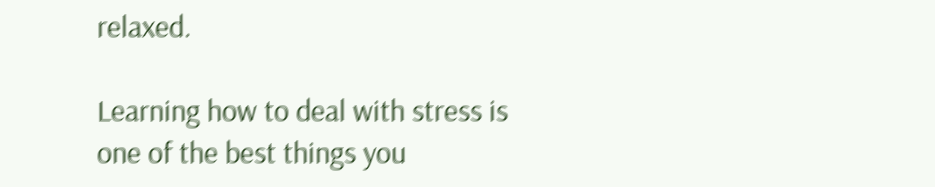relaxed.

Learning how to deal with stress is one of the best things you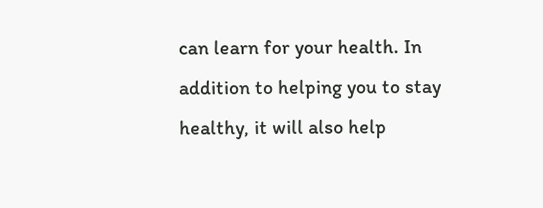can learn for your health. In addition to helping you to stay healthy, it will also help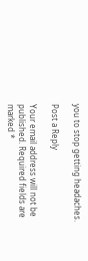you to stop getting headaches.

Post a Reply

Your email address will not be published. Required fields are marked *